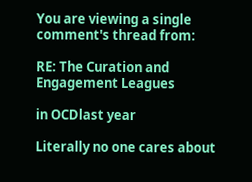You are viewing a single comment's thread from:

RE: The Curation and Engagement Leagues

in OCDlast year

Literally no one cares about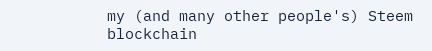my (and many other people's) Steem blockchain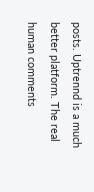posts. Uptrennd is a much better platform. The real human comments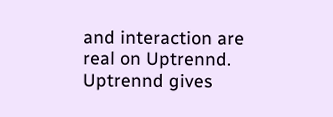and interaction are real on Uptrennd. Uptrennd gives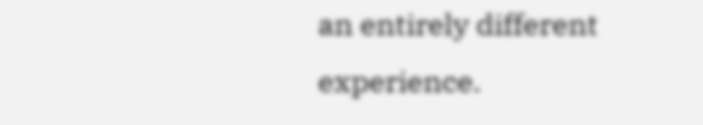an entirely different experience.